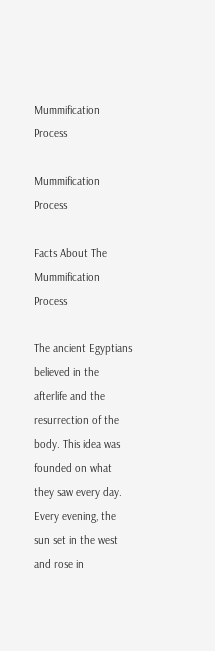Mummification Process

Mummification Process

Facts About The Mummification Process

The ancient Egyptians believed in the afterlife and the resurrection of the body. This idea was founded on what they saw every day. Every evening, the sun set in the west and rose in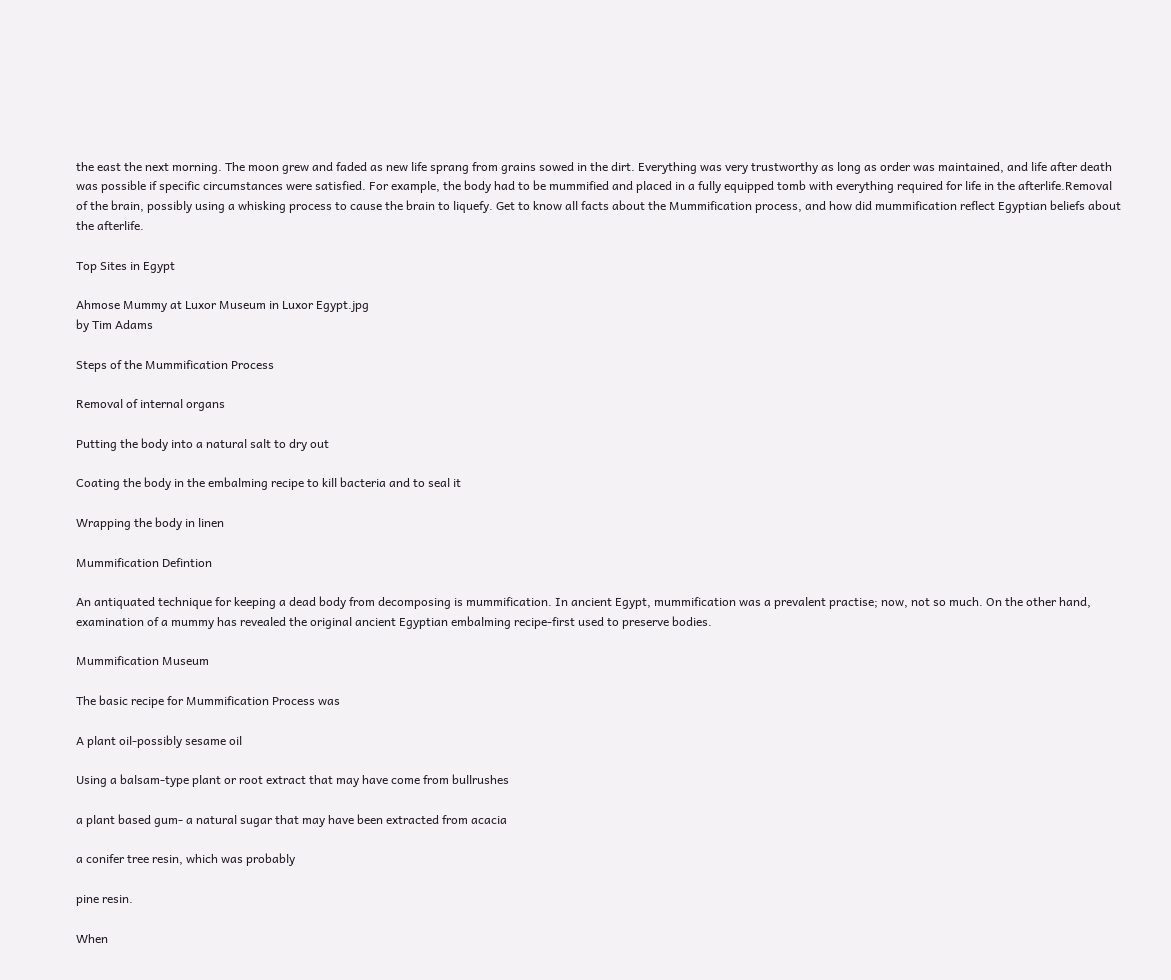the east the next morning. The moon grew and faded as new life sprang from grains sowed in the dirt. Everything was very trustworthy as long as order was maintained, and life after death was possible if specific circumstances were satisfied. For example, the body had to be mummified and placed in a fully equipped tomb with everything required for life in the afterlife.Removal of the brain, possibly using a whisking process to cause the brain to liquefy. Get to know all facts about the Mummification process, and how did mummification reflect Egyptian beliefs about the afterlife.

Top Sites in Egypt

Ahmose Mummy at Luxor Museum in Luxor Egypt.jpg
by Tim Adams

Steps of the Mummification Process

Removal of internal organs

Putting the body into a natural salt to dry out

Coating the body in the embalming recipe to kill bacteria and to seal it

Wrapping the body in linen

Mummification Defintion

An antiquated technique for keeping a dead body from decomposing is mummification. In ancient Egypt, mummification was a prevalent practise; now, not so much. On the other hand, examination of a mummy has revealed the original ancient Egyptian embalming recipe-first used to preserve bodies.

Mummification Museum

The basic recipe for Mummification Process was

A plant oil-possibly sesame oil

Using a balsam-type plant or root extract that may have come from bullrushes

a plant based gum- a natural sugar that may have been extracted from acacia

a conifer tree resin, which was probably

pine resin.

When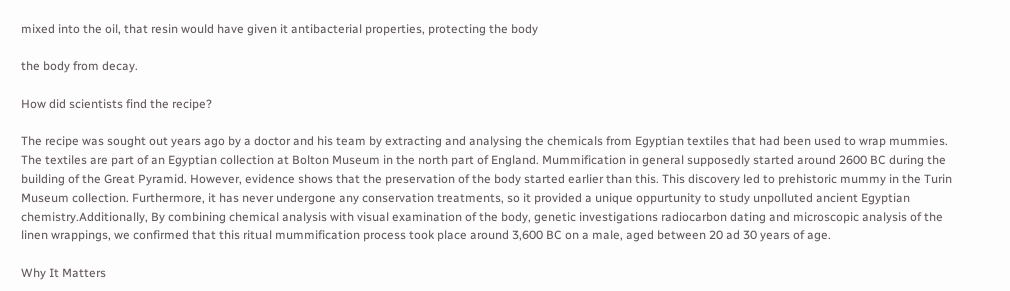mixed into the oil, that resin would have given it antibacterial properties, protecting the body

the body from decay.

How did scientists find the recipe?

The recipe was sought out years ago by a doctor and his team by extracting and analysing the chemicals from Egyptian textiles that had been used to wrap mummies. The textiles are part of an Egyptian collection at Bolton Museum in the north part of England. Mummification in general supposedly started around 2600 BC during the building of the Great Pyramid. However, evidence shows that the preservation of the body started earlier than this. This discovery led to prehistoric mummy in the Turin Museum collection. Furthermore, it has never undergone any conservation treatments, so it provided a unique oppurtunity to study unpolluted ancient Egyptian chemistry.Additionally, By combining chemical analysis with visual examination of the body, genetic investigations radiocarbon dating and microscopic analysis of the linen wrappings, we confirmed that this ritual mummification process took place around 3,600 BC on a male, aged between 20 ad 30 years of age.

Why It Matters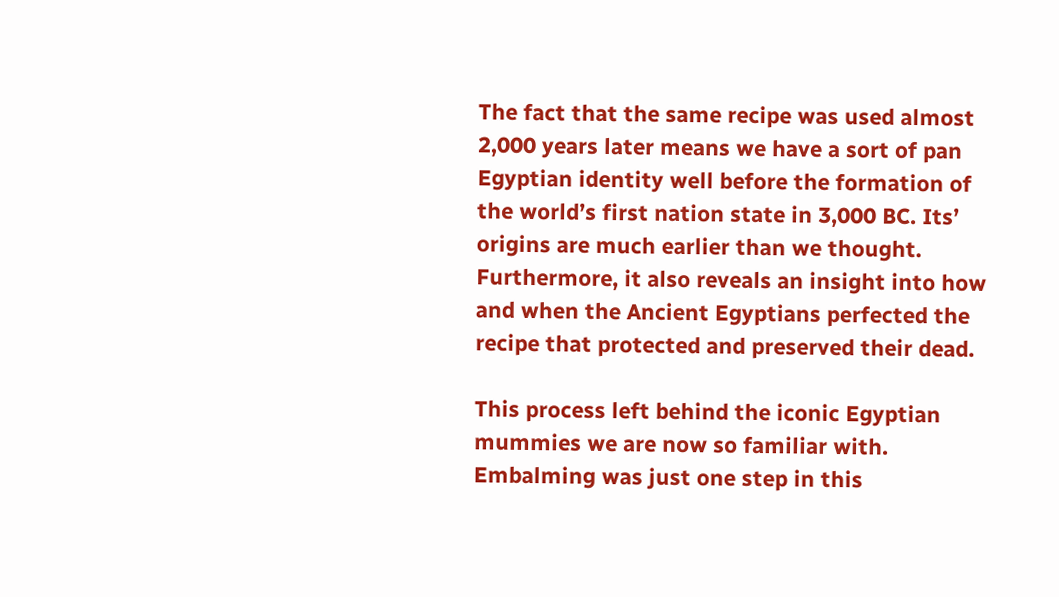The fact that the same recipe was used almost 2,000 years later means we have a sort of pan Egyptian identity well before the formation of the world’s first nation state in 3,000 BC. Its’ origins are much earlier than we thought. Furthermore, it also reveals an insight into how and when the Ancient Egyptians perfected the recipe that protected and preserved their dead.

This process left behind the iconic Egyptian mummies we are now so familiar with. Embalming was just one step in this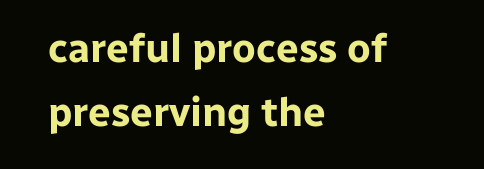careful process of preserving the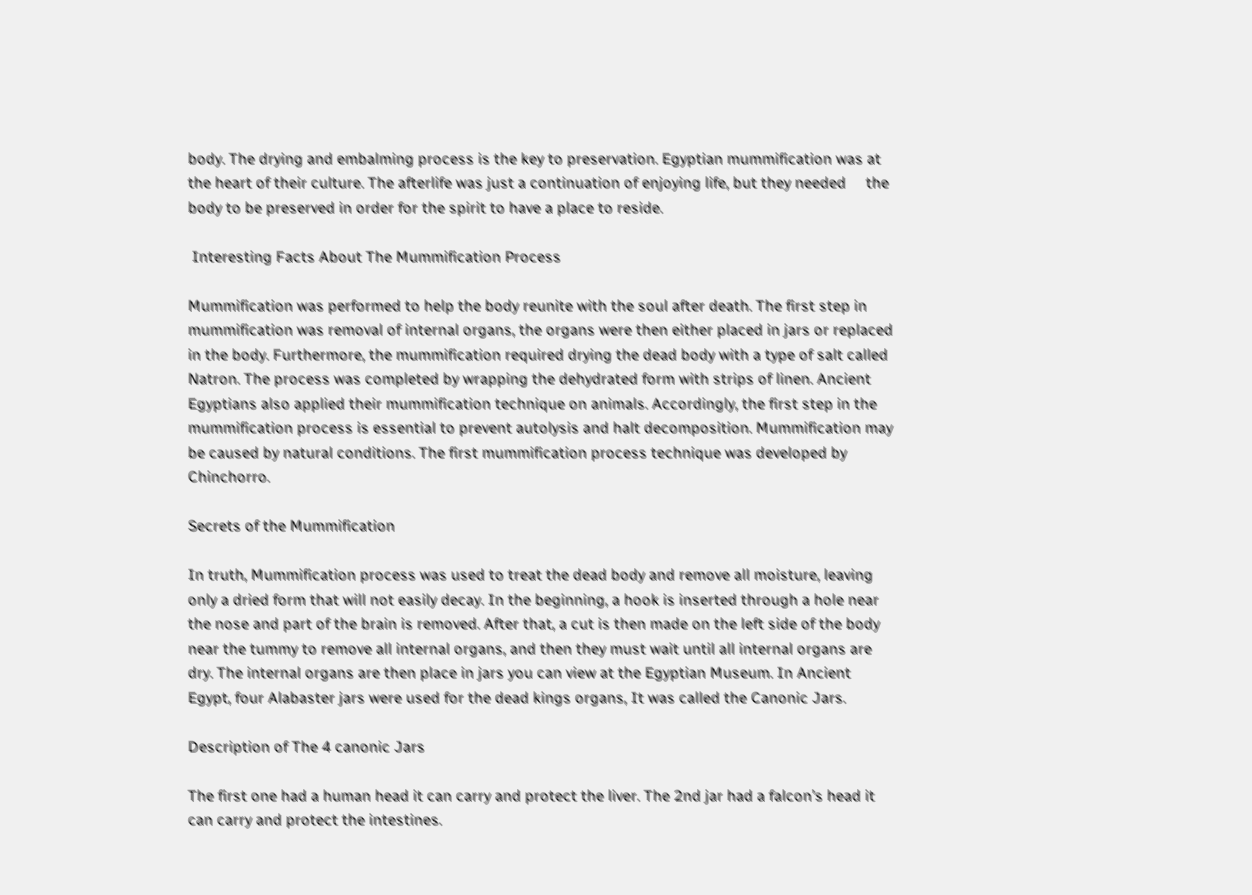body. The drying and embalming process is the key to preservation. Egyptian mummification was at the heart of their culture. The afterlife was just a continuation of enjoying life, but they needed     the body to be preserved in order for the spirit to have a place to reside.

 Interesting Facts About The Mummification Process

Mummification was performed to help the body reunite with the soul after death. The first step in mummification was removal of internal organs, the organs were then either placed in jars or replaced in the body. Furthermore, the mummification required drying the dead body with a type of salt called Natron. The process was completed by wrapping the dehydrated form with strips of linen. Ancient Egyptians also applied their mummification technique on animals. Accordingly, the first step in the mummification process is essential to prevent autolysis and halt decomposition. Mummification may be caused by natural conditions. The first mummification process technique was developed by Chinchorro.

Secrets of the Mummification

In truth, Mummification process was used to treat the dead body and remove all moisture, leaving only a dried form that will not easily decay. In the beginning, a hook is inserted through a hole near the nose and part of the brain is removed. After that, a cut is then made on the left side of the body near the tummy to remove all internal organs, and then they must wait until all internal organs are dry. The internal organs are then place in jars you can view at the Egyptian Museum. In Ancient Egypt, four Alabaster jars were used for the dead kings organs, It was called the Canonic Jars.

Description of The 4 canonic Jars

The first one had a human head it can carry and protect the liver. The 2nd jar had a falcon’s head it can carry and protect the intestines.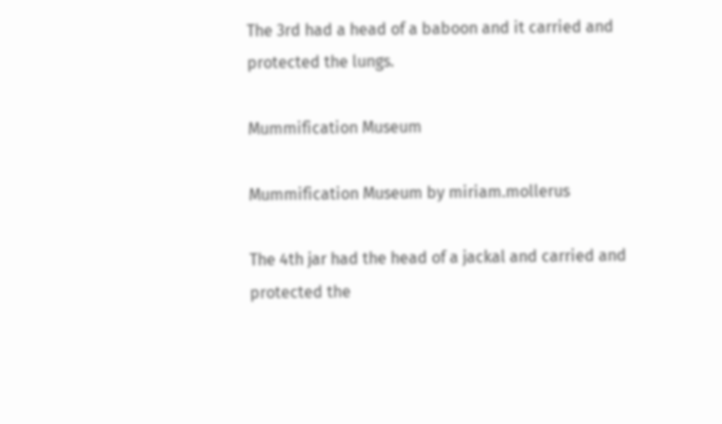The 3rd had a head of a baboon and it carried and protected the lungs.

Mummification Museum

Mummification Museum by miriam.mollerus

The 4th jar had the head of a jackal and carried and protected the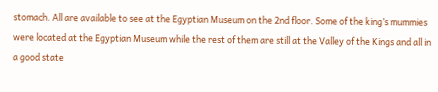stomach. All are available to see at the Egyptian Museum on the 2nd floor. Some of the king’s mummies were located at the Egyptian Museum while the rest of them are still at the Valley of the Kings and all in a good state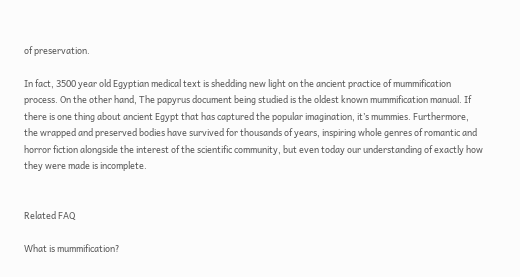of preservation.

In fact, 3500 year old Egyptian medical text is shedding new light on the ancient practice of mummification process. On the other hand, The papyrus document being studied is the oldest known mummification manual. If there is one thing about ancient Egypt that has captured the popular imagination, it’s mummies. Furthermore, the wrapped and preserved bodies have survived for thousands of years, inspiring whole genres of romantic and horror fiction alongside the interest of the scientific community, but even today our understanding of exactly how they were made is incomplete.


Related FAQ

What is mummification?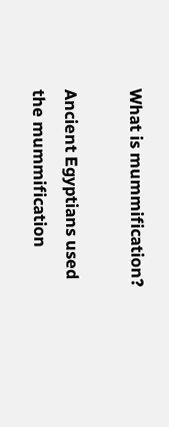What is mummification?

Ancient Egyptians used the mummification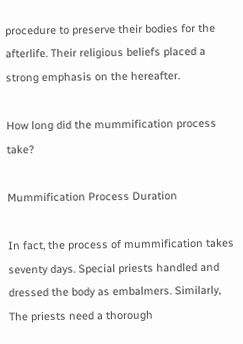procedure to preserve their bodies for the afterlife. Their religious beliefs placed a strong emphasis on the hereafter.

How long did the mummification process take?

Mummification Process Duration

In fact, the process of mummification takes seventy days. Special priests handled and dressed the body as embalmers. Similarly, The priests need a thorough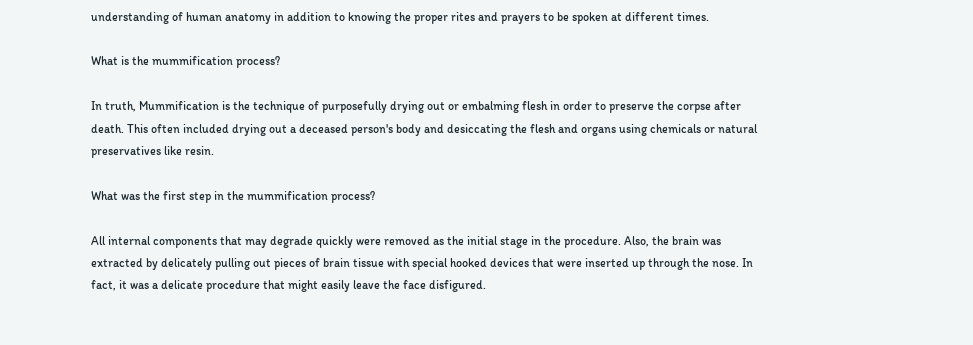understanding of human anatomy in addition to knowing the proper rites and prayers to be spoken at different times.

What is the mummification process?

In truth, Mummification is the technique of purposefully drying out or embalming flesh in order to preserve the corpse after death. This often included drying out a deceased person's body and desiccating the flesh and organs using chemicals or natural preservatives like resin.

What was the first step in the mummification process?

All internal components that may degrade quickly were removed as the initial stage in the procedure. Also, the brain was extracted by delicately pulling out pieces of brain tissue with special hooked devices that were inserted up through the nose. In fact, it was a delicate procedure that might easily leave the face disfigured.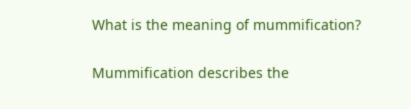What is the meaning of mummification?

Mummification describes the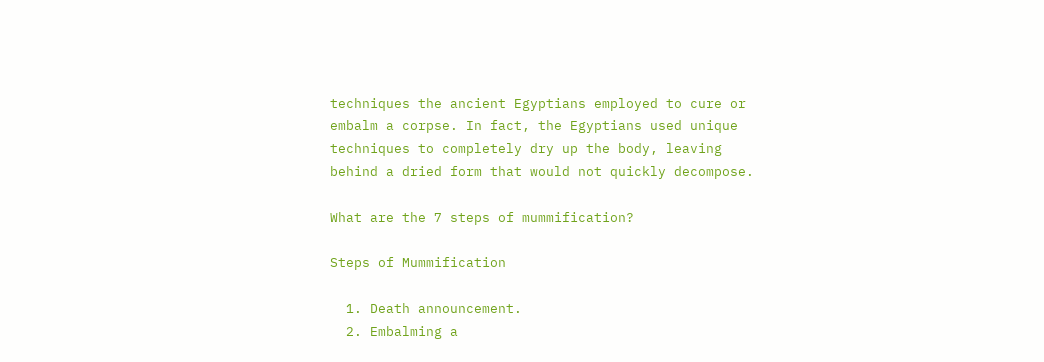techniques the ancient Egyptians employed to cure or embalm a corpse. In fact, the Egyptians used unique techniques to completely dry up the body, leaving behind a dried form that would not quickly decompose.

What are the 7 steps of mummification?

Steps of Mummification

  1. Death announcement.
  2. Embalming a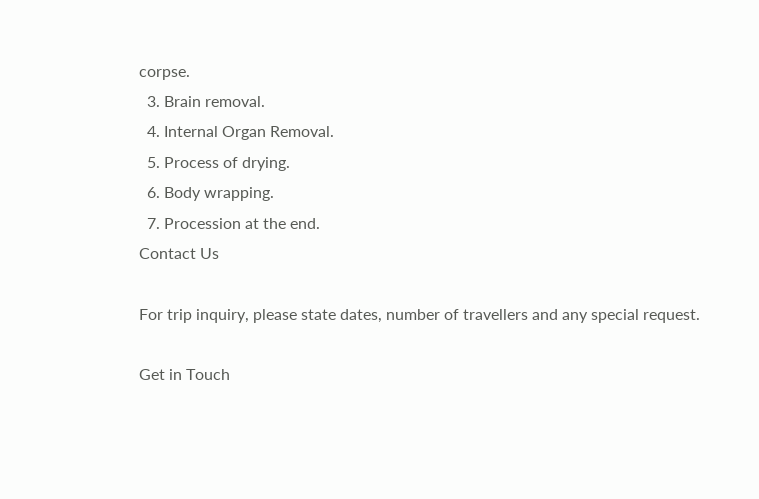corpse.
  3. Brain removal.
  4. Internal Organ Removal.
  5. Process of drying.
  6. Body wrapping.
  7. Procession at the end.
Contact Us

For trip inquiry, please state dates, number of travellers and any special request.

Get in Touch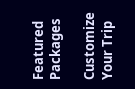Featured Packages

Customize Your Trip